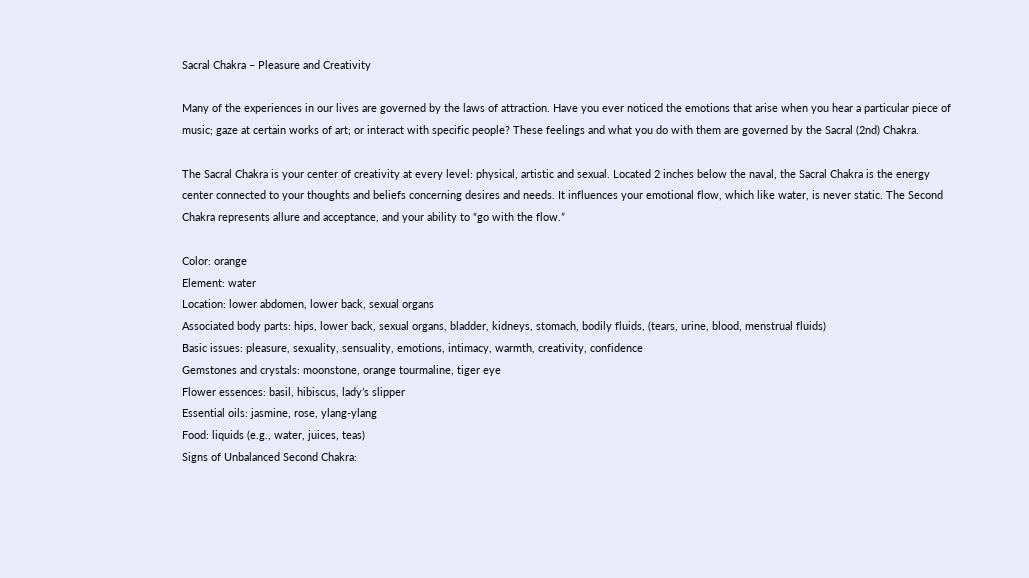Sacral Chakra – Pleasure and Creativity

Many of the experiences in our lives are governed by the laws of attraction. Have you ever noticed the emotions that arise when you hear a particular piece of music; gaze at certain works of art; or interact with specific people? These feelings and what you do with them are governed by the Sacral (2nd) Chakra.

The Sacral Chakra is your center of creativity at every level: physical, artistic and sexual. Located 2 inches below the naval, the Sacral Chakra is the energy center connected to your thoughts and beliefs concerning desires and needs. It influences your emotional flow, which like water, is never static. The Second Chakra represents allure and acceptance, and your ability to “go with the flow.”

Color: orange
Element: water
Location: lower abdomen, lower back, sexual organs
Associated body parts: hips, lower back, sexual organs, bladder, kidneys, stomach, bodily fluids, (tears, urine, blood, menstrual fluids)
Basic issues: pleasure, sexuality, sensuality, emotions, intimacy, warmth, creativity, confidence
Gemstones and crystals: moonstone, orange tourmaline, tiger eye
Flower essences: basil, hibiscus, lady’s slipper
Essential oils: jasmine, rose, ylang-ylang
Food: liquids (e.g., water, juices, teas)
Signs of Unbalanced Second Chakra: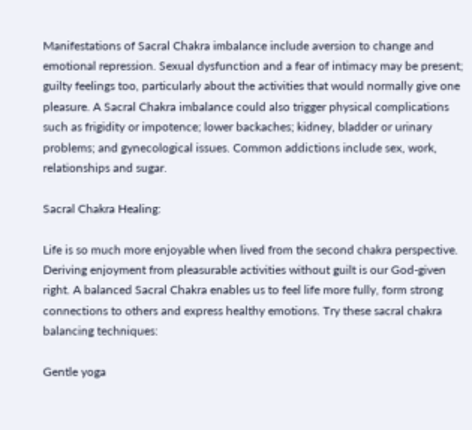Manifestations of Sacral Chakra imbalance include aversion to change and emotional repression. Sexual dysfunction and a fear of intimacy may be present; guilty feelings too, particularly about the activities that would normally give one pleasure. A Sacral Chakra imbalance could also trigger physical complications such as frigidity or impotence; lower backaches; kidney, bladder or urinary problems; and gynecological issues. Common addictions include sex, work, relationships and sugar.

Sacral Chakra Healing:

Life is so much more enjoyable when lived from the second chakra perspective. Deriving enjoyment from pleasurable activities without guilt is our God-given right. A balanced Sacral Chakra enables us to feel life more fully, form strong connections to others and express healthy emotions. Try these sacral chakra balancing techniques:

Gentle yoga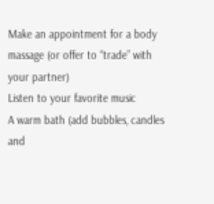Make an appointment for a body massage (or offer to “trade” with your partner)
Listen to your favorite music
A warm bath (add bubbles, candles and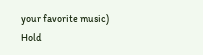your favorite music)
Hold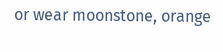or wear moonstone, orange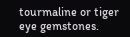tourmaline or tiger eye gemstones.